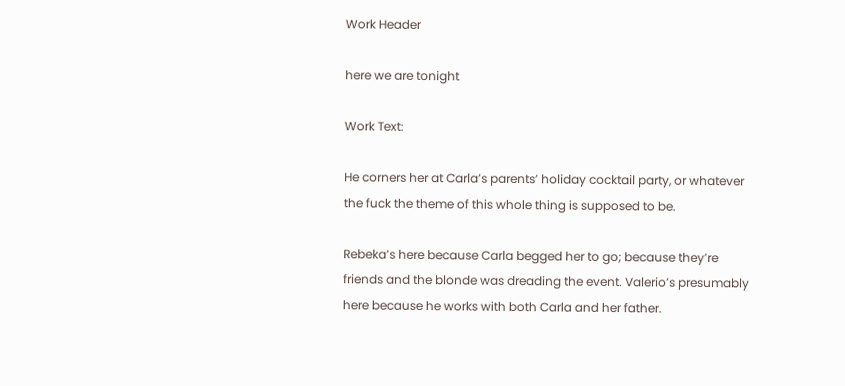Work Header

here we are tonight

Work Text:

He corners her at Carla’s parents’ holiday cocktail party, or whatever the fuck the theme of this whole thing is supposed to be.

Rebeka’s here because Carla begged her to go; because they’re friends and the blonde was dreading the event. Valerio’s presumably here because he works with both Carla and her father.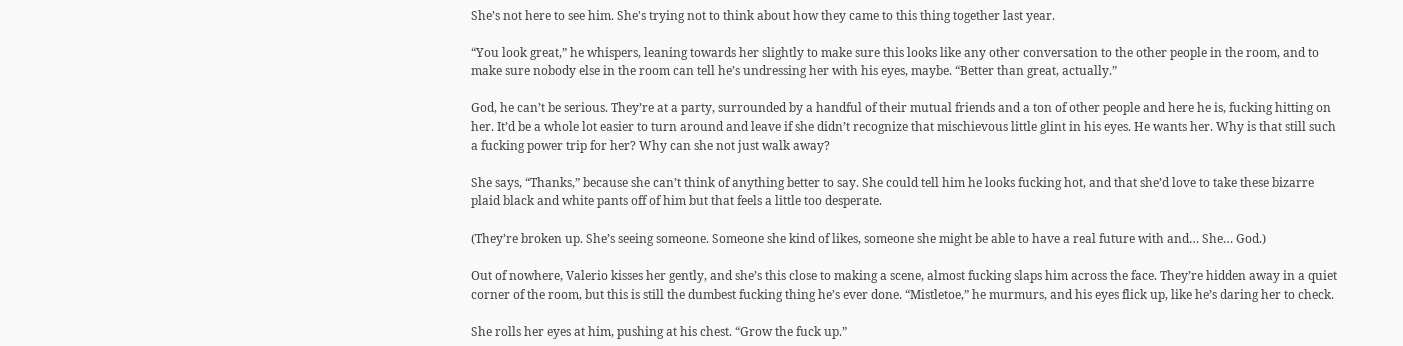She’s not here to see him. She's trying not to think about how they came to this thing together last year.

“You look great,” he whispers, leaning towards her slightly to make sure this looks like any other conversation to the other people in the room, and to make sure nobody else in the room can tell he’s undressing her with his eyes, maybe. “Better than great, actually.”

God, he can’t be serious. They’re at a party, surrounded by a handful of their mutual friends and a ton of other people and here he is, fucking hitting on her. It’d be a whole lot easier to turn around and leave if she didn’t recognize that mischievous little glint in his eyes. He wants her. Why is that still such a fucking power trip for her? Why can she not just walk away?

She says, “Thanks,” because she can’t think of anything better to say. She could tell him he looks fucking hot, and that she’d love to take these bizarre plaid black and white pants off of him but that feels a little too desperate.

(They’re broken up. She’s seeing someone. Someone she kind of likes, someone she might be able to have a real future with and… She… God.)

Out of nowhere, Valerio kisses her gently, and she’s this close to making a scene, almost fucking slaps him across the face. They’re hidden away in a quiet corner of the room, but this is still the dumbest fucking thing he’s ever done. “Mistletoe,” he murmurs, and his eyes flick up, like he’s daring her to check.

She rolls her eyes at him, pushing at his chest. “Grow the fuck up.”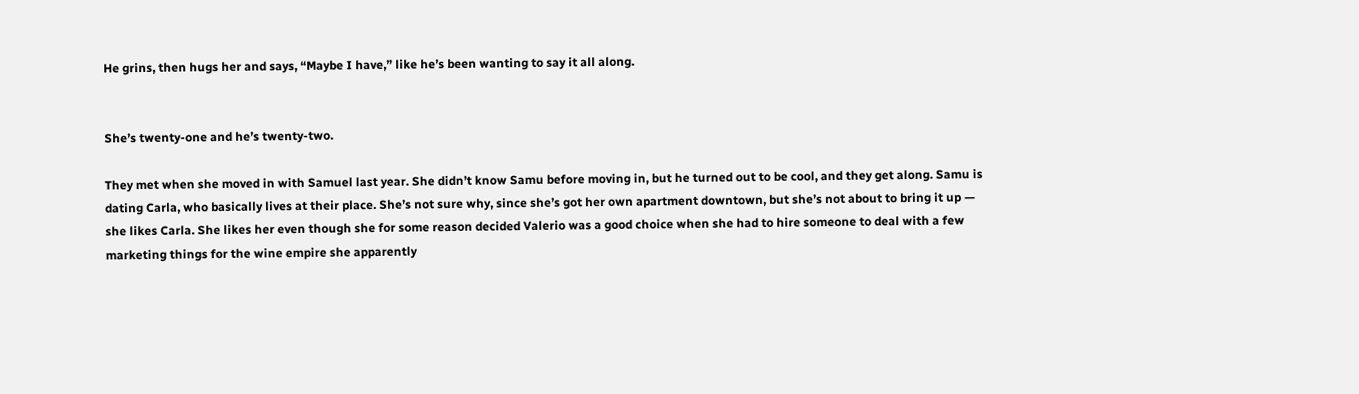He grins, then hugs her and says, “Maybe I have,” like he’s been wanting to say it all along.


She’s twenty-one and he’s twenty-two.

They met when she moved in with Samuel last year. She didn’t know Samu before moving in, but he turned out to be cool, and they get along. Samu is dating Carla, who basically lives at their place. She’s not sure why, since she’s got her own apartment downtown, but she’s not about to bring it up — she likes Carla. She likes her even though she for some reason decided Valerio was a good choice when she had to hire someone to deal with a few marketing things for the wine empire she apparently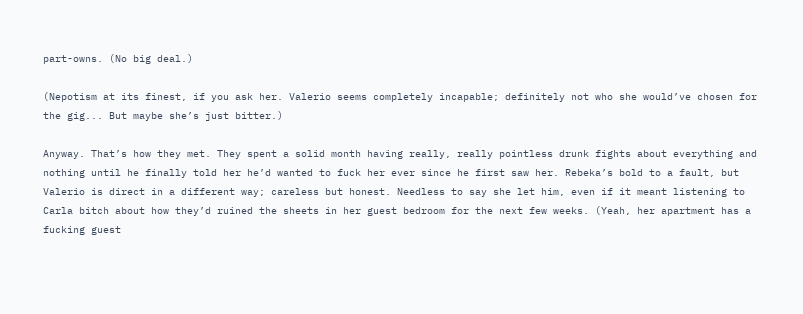part-owns. (No big deal.)

(Nepotism at its finest, if you ask her. Valerio seems completely incapable; definitely not who she would’ve chosen for the gig... But maybe she’s just bitter.)

Anyway. That’s how they met. They spent a solid month having really, really pointless drunk fights about everything and nothing until he finally told her he’d wanted to fuck her ever since he first saw her. Rebeka’s bold to a fault, but Valerio is direct in a different way; careless but honest. Needless to say she let him, even if it meant listening to Carla bitch about how they’d ruined the sheets in her guest bedroom for the next few weeks. (Yeah, her apartment has a fucking guest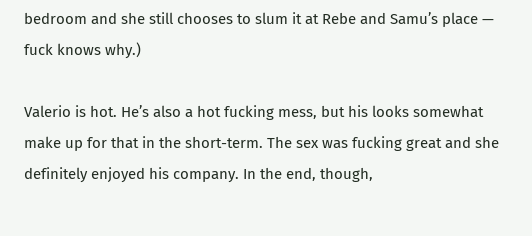bedroom and she still chooses to slum it at Rebe and Samu’s place — fuck knows why.)

Valerio is hot. He’s also a hot fucking mess, but his looks somewhat make up for that in the short-term. The sex was fucking great and she definitely enjoyed his company. In the end, though,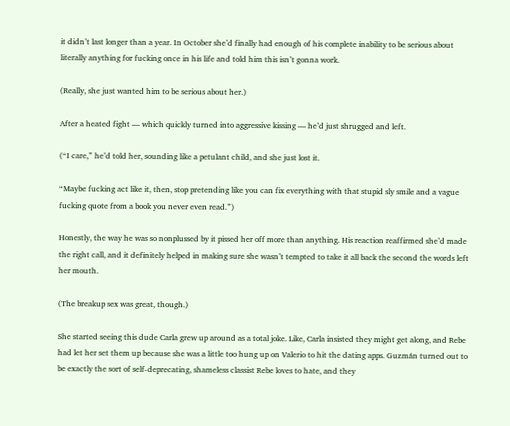it didn’t last longer than a year. In October she’d finally had enough of his complete inability to be serious about literally anything for fucking once in his life and told him this isn’t gonna work.

(Really, she just wanted him to be serious about her.)

After a heated fight — which quickly turned into aggressive kissing — he’d just shrugged and left.

(“I care,” he’d told her, sounding like a petulant child, and she just lost it.

“Maybe fucking act like it, then, stop pretending like you can fix everything with that stupid sly smile and a vague fucking quote from a book you never even read.”)

Honestly, the way he was so nonplussed by it pissed her off more than anything. His reaction reaffirmed she’d made the right call, and it definitely helped in making sure she wasn’t tempted to take it all back the second the words left her mouth.

(The breakup sex was great, though.)

She started seeing this dude Carla grew up around as a total joke. Like, Carla insisted they might get along, and Rebe had let her set them up because she was a little too hung up on Valerio to hit the dating apps. Guzmán turned out to be exactly the sort of self-deprecating, shameless classist Rebe loves to hate, and they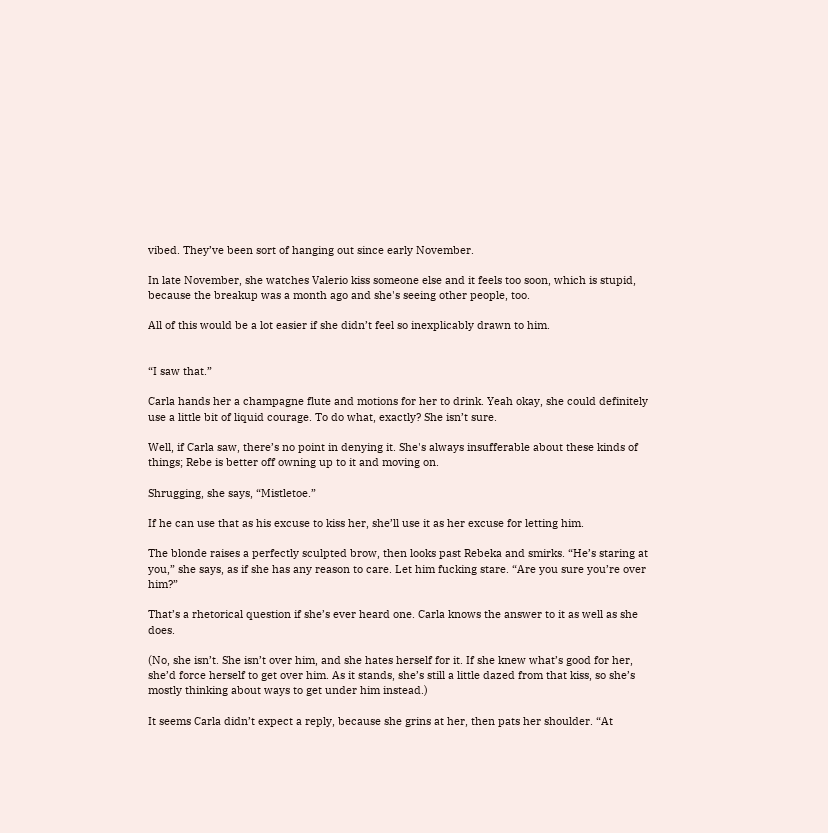vibed. They’ve been sort of hanging out since early November.

In late November, she watches Valerio kiss someone else and it feels too soon, which is stupid, because the breakup was a month ago and she's seeing other people, too.

All of this would be a lot easier if she didn’t feel so inexplicably drawn to him.


“I saw that.”

Carla hands her a champagne flute and motions for her to drink. Yeah okay, she could definitely use a little bit of liquid courage. To do what, exactly? She isn’t sure.

Well, if Carla saw, there’s no point in denying it. She's always insufferable about these kinds of things; Rebe is better off owning up to it and moving on.

Shrugging, she says, “Mistletoe.”

If he can use that as his excuse to kiss her, she’ll use it as her excuse for letting him.

The blonde raises a perfectly sculpted brow, then looks past Rebeka and smirks. “He’s staring at you,” she says, as if she has any reason to care. Let him fucking stare. “Are you sure you’re over him?”

That’s a rhetorical question if she’s ever heard one. Carla knows the answer to it as well as she does.

(No, she isn’t. She isn’t over him, and she hates herself for it. If she knew what’s good for her, she’d force herself to get over him. As it stands, she’s still a little dazed from that kiss, so she’s mostly thinking about ways to get under him instead.)

It seems Carla didn’t expect a reply, because she grins at her, then pats her shoulder. “At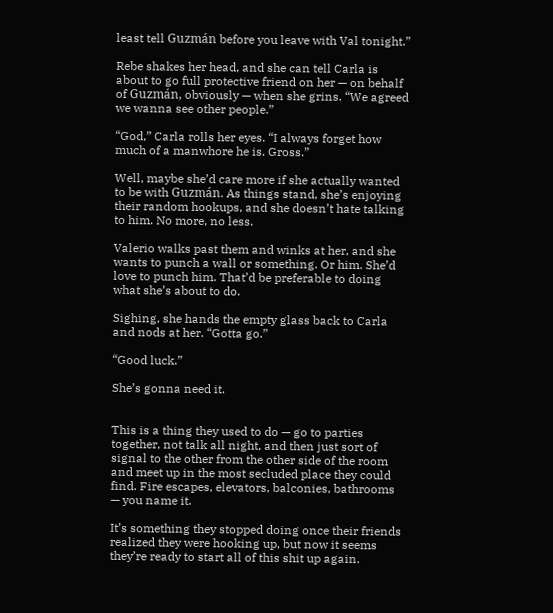least tell Guzmán before you leave with Val tonight.”

Rebe shakes her head, and she can tell Carla is about to go full protective friend on her — on behalf of Guzmán, obviously — when she grins. “We agreed we wanna see other people.”

“God,” Carla rolls her eyes. “I always forget how much of a manwhore he is. Gross.”

Well, maybe she’d care more if she actually wanted to be with Guzmán. As things stand, she’s enjoying their random hookups, and she doesn’t hate talking to him. No more, no less.

Valerio walks past them and winks at her, and she wants to punch a wall or something. Or him. She’d love to punch him. That’d be preferable to doing what she’s about to do.

Sighing, she hands the empty glass back to Carla and nods at her. “Gotta go.”

“Good luck.”

She’s gonna need it.


This is a thing they used to do — go to parties together, not talk all night, and then just sort of signal to the other from the other side of the room and meet up in the most secluded place they could find. Fire escapes, elevators, balconies, bathrooms — you name it.

It’s something they stopped doing once their friends realized they were hooking up, but now it seems they’re ready to start all of this shit up again.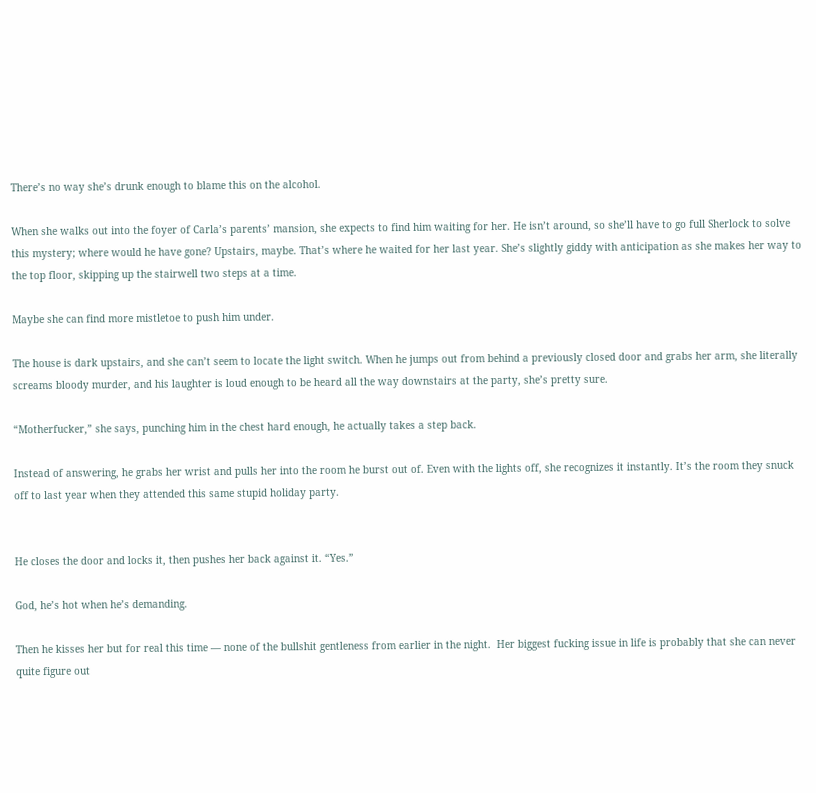There’s no way she’s drunk enough to blame this on the alcohol.

When she walks out into the foyer of Carla’s parents’ mansion, she expects to find him waiting for her. He isn’t around, so she’ll have to go full Sherlock to solve this mystery; where would he have gone? Upstairs, maybe. That’s where he waited for her last year. She’s slightly giddy with anticipation as she makes her way to the top floor, skipping up the stairwell two steps at a time.

Maybe she can find more mistletoe to push him under.

The house is dark upstairs, and she can’t seem to locate the light switch. When he jumps out from behind a previously closed door and grabs her arm, she literally screams bloody murder, and his laughter is loud enough to be heard all the way downstairs at the party, she’s pretty sure.

“Motherfucker,” she says, punching him in the chest hard enough, he actually takes a step back.

Instead of answering, he grabs her wrist and pulls her into the room he burst out of. Even with the lights off, she recognizes it instantly. It’s the room they snuck off to last year when they attended this same stupid holiday party.


He closes the door and locks it, then pushes her back against it. “Yes.”

God, he’s hot when he’s demanding.

Then he kisses her but for real this time — none of the bullshit gentleness from earlier in the night.  Her biggest fucking issue in life is probably that she can never quite figure out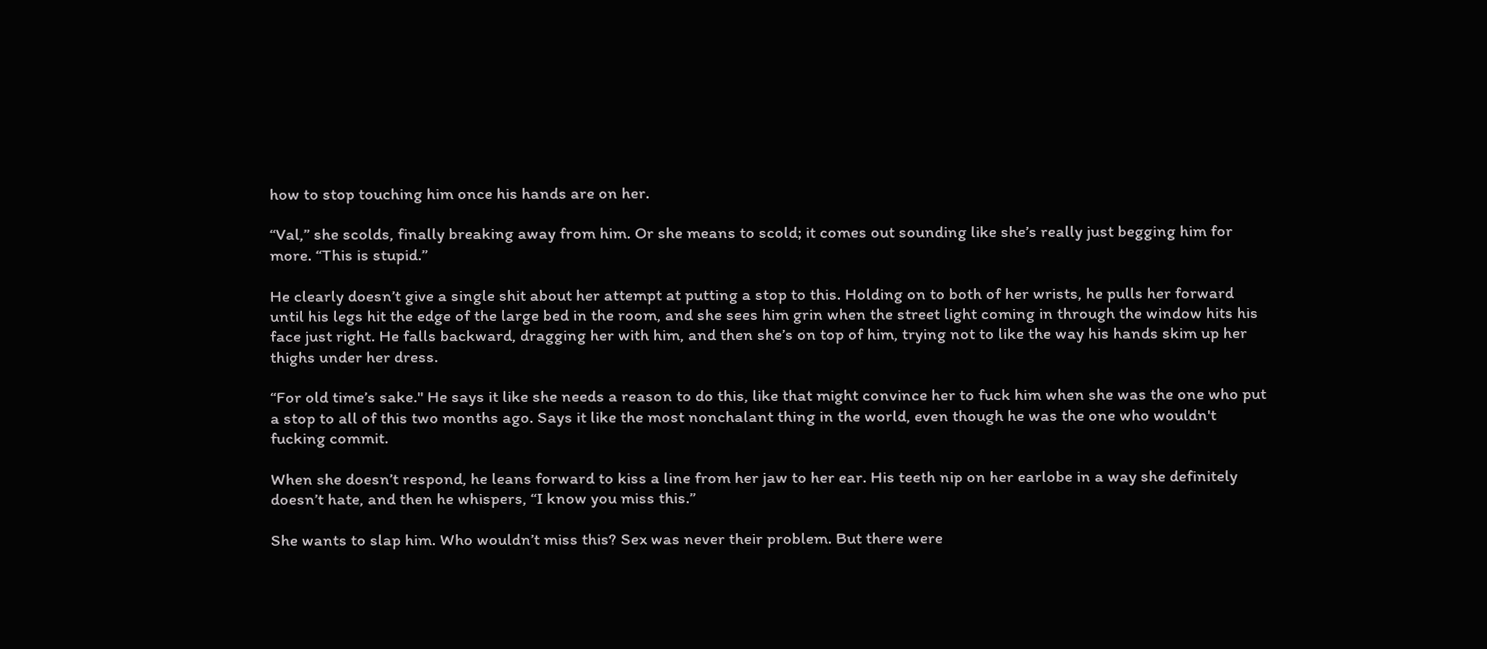how to stop touching him once his hands are on her.

“Val,” she scolds, finally breaking away from him. Or she means to scold; it comes out sounding like she’s really just begging him for more. “This is stupid.”

He clearly doesn’t give a single shit about her attempt at putting a stop to this. Holding on to both of her wrists, he pulls her forward until his legs hit the edge of the large bed in the room, and she sees him grin when the street light coming in through the window hits his face just right. He falls backward, dragging her with him, and then she’s on top of him, trying not to like the way his hands skim up her thighs under her dress.

“For old time’s sake." He says it like she needs a reason to do this, like that might convince her to fuck him when she was the one who put a stop to all of this two months ago. Says it like the most nonchalant thing in the world, even though he was the one who wouldn't fucking commit.

When she doesn’t respond, he leans forward to kiss a line from her jaw to her ear. His teeth nip on her earlobe in a way she definitely doesn’t hate, and then he whispers, “I know you miss this.”

She wants to slap him. Who wouldn’t miss this? Sex was never their problem. But there were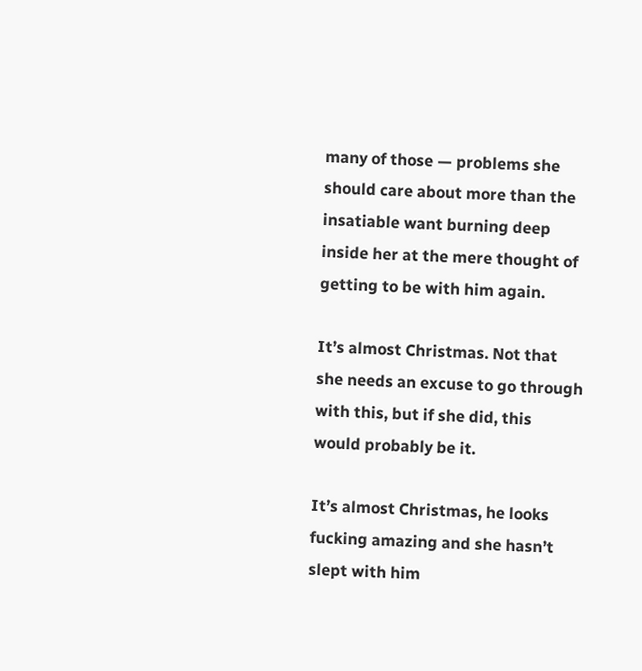many of those — problems she should care about more than the insatiable want burning deep inside her at the mere thought of getting to be with him again.

It’s almost Christmas. Not that she needs an excuse to go through with this, but if she did, this would probably be it.

It’s almost Christmas, he looks fucking amazing and she hasn’t slept with him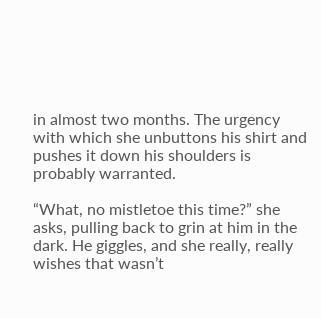in almost two months. The urgency with which she unbuttons his shirt and pushes it down his shoulders is probably warranted.

“What, no mistletoe this time?” she asks, pulling back to grin at him in the dark. He giggles, and she really, really wishes that wasn’t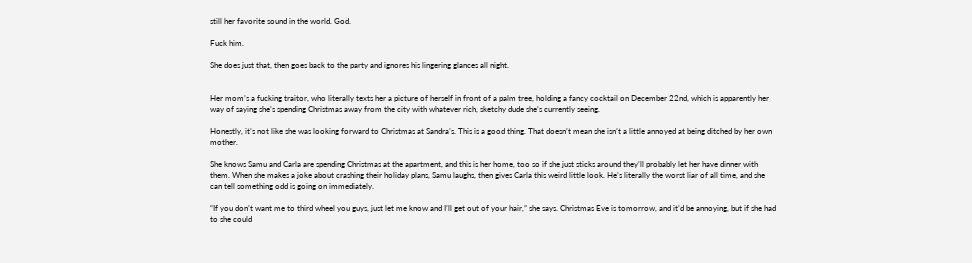still her favorite sound in the world. God.

Fuck him.

She does just that, then goes back to the party and ignores his lingering glances all night.


Her mom’s a fucking traitor, who literally texts her a picture of herself in front of a palm tree, holding a fancy cocktail on December 22nd, which is apparently her way of saying she’s spending Christmas away from the city with whatever rich, sketchy dude she’s currently seeing.

Honestly, it’s not like she was looking forward to Christmas at Sandra’s. This is a good thing. That doesn’t mean she isn’t a little annoyed at being ditched by her own mother.

She knows Samu and Carla are spending Christmas at the apartment, and this is her home, too so if she just sticks around they’ll probably let her have dinner with them. When she makes a joke about crashing their holiday plans, Samu laughs, then gives Carla this weird little look. He’s literally the worst liar of all time, and she can tell something odd is going on immediately.

“If you don’t want me to third wheel you guys, just let me know and I’ll get out of your hair,” she says. Christmas Eve is tomorrow, and it’d be annoying, but if she had to she could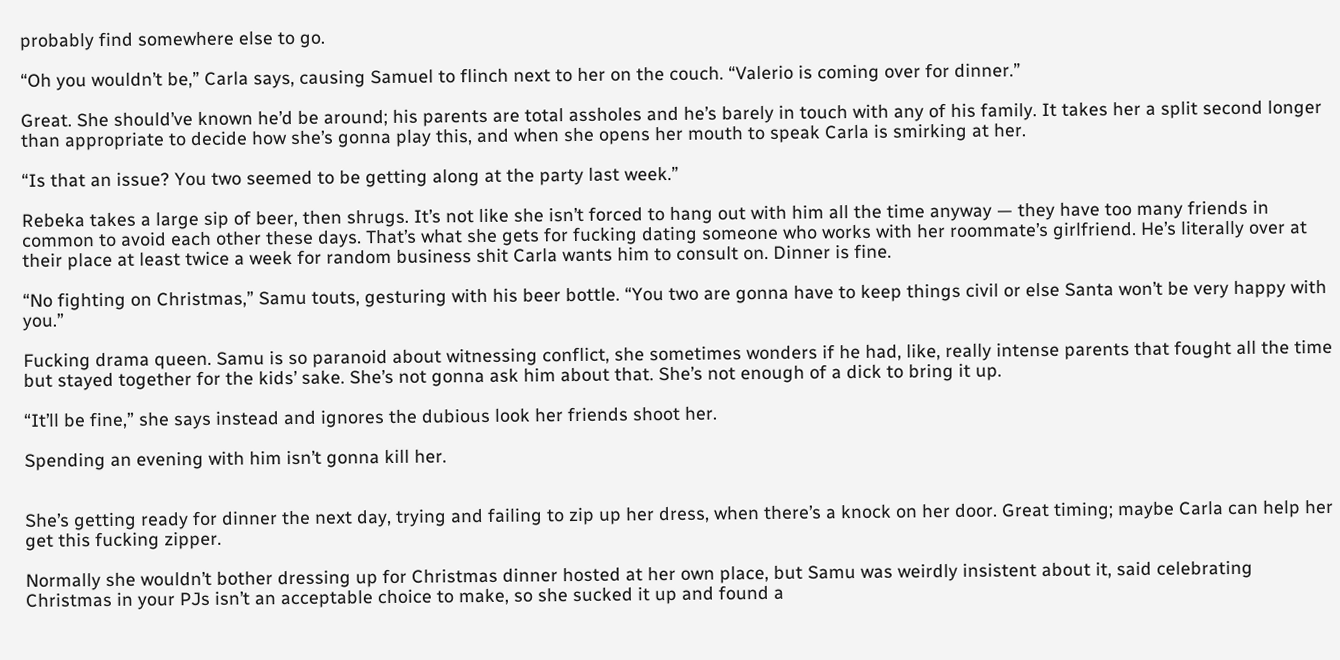probably find somewhere else to go.

“Oh you wouldn’t be,” Carla says, causing Samuel to flinch next to her on the couch. “Valerio is coming over for dinner.”

Great. She should’ve known he’d be around; his parents are total assholes and he’s barely in touch with any of his family. It takes her a split second longer than appropriate to decide how she’s gonna play this, and when she opens her mouth to speak Carla is smirking at her.

“Is that an issue? You two seemed to be getting along at the party last week.”

Rebeka takes a large sip of beer, then shrugs. It’s not like she isn’t forced to hang out with him all the time anyway — they have too many friends in common to avoid each other these days. That’s what she gets for fucking dating someone who works with her roommate’s girlfriend. He’s literally over at their place at least twice a week for random business shit Carla wants him to consult on. Dinner is fine.

“No fighting on Christmas,” Samu touts, gesturing with his beer bottle. “You two are gonna have to keep things civil or else Santa won’t be very happy with you.”

Fucking drama queen. Samu is so paranoid about witnessing conflict, she sometimes wonders if he had, like, really intense parents that fought all the time but stayed together for the kids’ sake. She’s not gonna ask him about that. She’s not enough of a dick to bring it up.

“It’ll be fine,” she says instead and ignores the dubious look her friends shoot her.

Spending an evening with him isn’t gonna kill her.


She’s getting ready for dinner the next day, trying and failing to zip up her dress, when there’s a knock on her door. Great timing; maybe Carla can help her get this fucking zipper.

Normally she wouldn’t bother dressing up for Christmas dinner hosted at her own place, but Samu was weirdly insistent about it, said celebrating Christmas in your PJs isn’t an acceptable choice to make, so she sucked it up and found a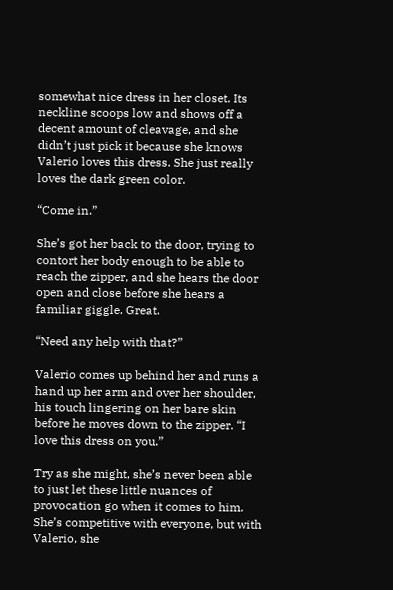somewhat nice dress in her closet. Its neckline scoops low and shows off a decent amount of cleavage, and she didn’t just pick it because she knows Valerio loves this dress. She just really loves the dark green color.

“Come in.”

She’s got her back to the door, trying to contort her body enough to be able to reach the zipper, and she hears the door open and close before she hears a familiar giggle. Great.

“Need any help with that?”

Valerio comes up behind her and runs a hand up her arm and over her shoulder, his touch lingering on her bare skin before he moves down to the zipper. “I love this dress on you.”

Try as she might, she’s never been able to just let these little nuances of provocation go when it comes to him. She’s competitive with everyone, but with Valerio, she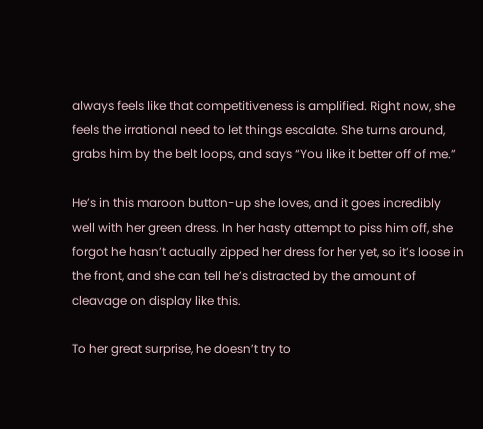always feels like that competitiveness is amplified. Right now, she feels the irrational need to let things escalate. She turns around, grabs him by the belt loops, and says “You like it better off of me.”

He’s in this maroon button-up she loves, and it goes incredibly well with her green dress. In her hasty attempt to piss him off, she forgot he hasn’t actually zipped her dress for her yet, so it’s loose in the front, and she can tell he’s distracted by the amount of cleavage on display like this.

To her great surprise, he doesn’t try to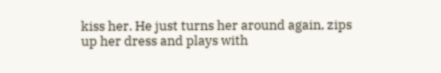kiss her. He just turns her around again, zips up her dress and plays with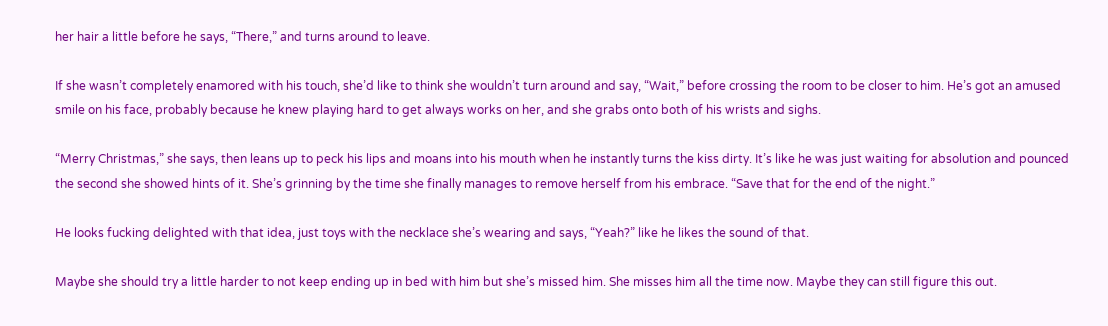her hair a little before he says, “There,” and turns around to leave.

If she wasn’t completely enamored with his touch, she’d like to think she wouldn’t turn around and say, “Wait,” before crossing the room to be closer to him. He’s got an amused smile on his face, probably because he knew playing hard to get always works on her, and she grabs onto both of his wrists and sighs.

“Merry Christmas,” she says, then leans up to peck his lips and moans into his mouth when he instantly turns the kiss dirty. It’s like he was just waiting for absolution and pounced the second she showed hints of it. She’s grinning by the time she finally manages to remove herself from his embrace. “Save that for the end of the night.”

He looks fucking delighted with that idea, just toys with the necklace she’s wearing and says, “Yeah?” like he likes the sound of that.

Maybe she should try a little harder to not keep ending up in bed with him but she’s missed him. She misses him all the time now. Maybe they can still figure this out.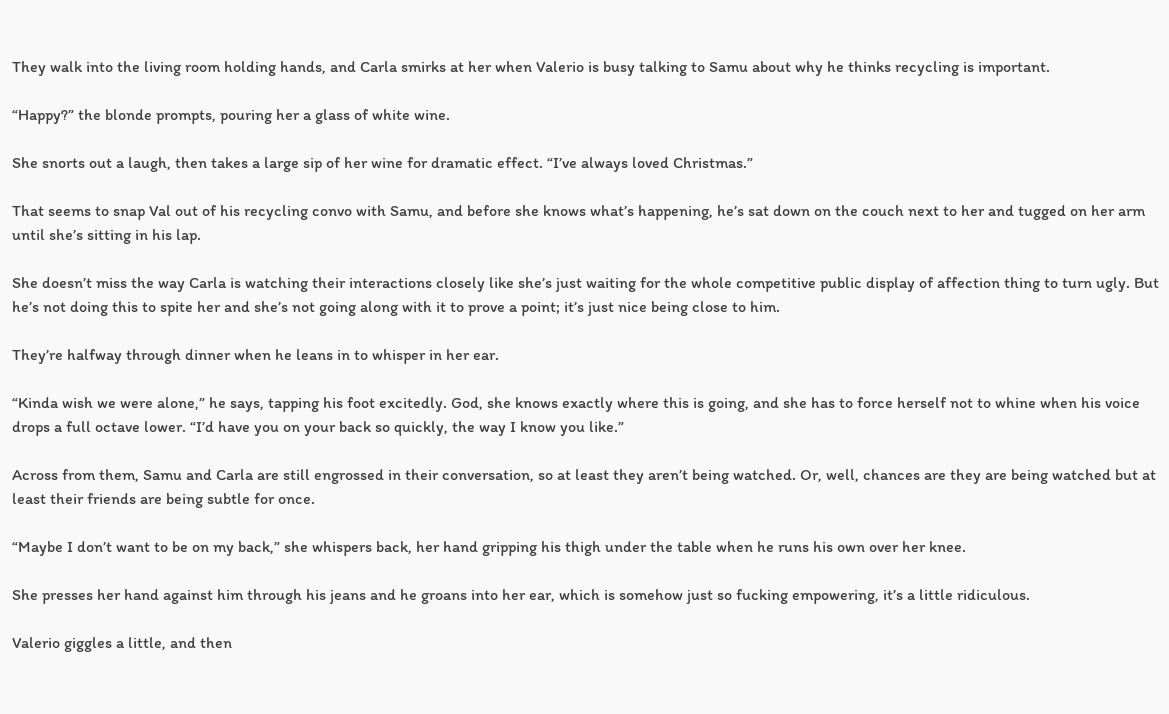They walk into the living room holding hands, and Carla smirks at her when Valerio is busy talking to Samu about why he thinks recycling is important.

“Happy?” the blonde prompts, pouring her a glass of white wine.

She snorts out a laugh, then takes a large sip of her wine for dramatic effect. “I’ve always loved Christmas.”

That seems to snap Val out of his recycling convo with Samu, and before she knows what’s happening, he’s sat down on the couch next to her and tugged on her arm until she’s sitting in his lap.

She doesn’t miss the way Carla is watching their interactions closely like she’s just waiting for the whole competitive public display of affection thing to turn ugly. But he’s not doing this to spite her and she’s not going along with it to prove a point; it’s just nice being close to him.

They’re halfway through dinner when he leans in to whisper in her ear.

“Kinda wish we were alone,” he says, tapping his foot excitedly. God, she knows exactly where this is going, and she has to force herself not to whine when his voice drops a full octave lower. “I’d have you on your back so quickly, the way I know you like.”

Across from them, Samu and Carla are still engrossed in their conversation, so at least they aren’t being watched. Or, well, chances are they are being watched but at least their friends are being subtle for once.

“Maybe I don’t want to be on my back,” she whispers back, her hand gripping his thigh under the table when he runs his own over her knee.

She presses her hand against him through his jeans and he groans into her ear, which is somehow just so fucking empowering, it’s a little ridiculous.

Valerio giggles a little, and then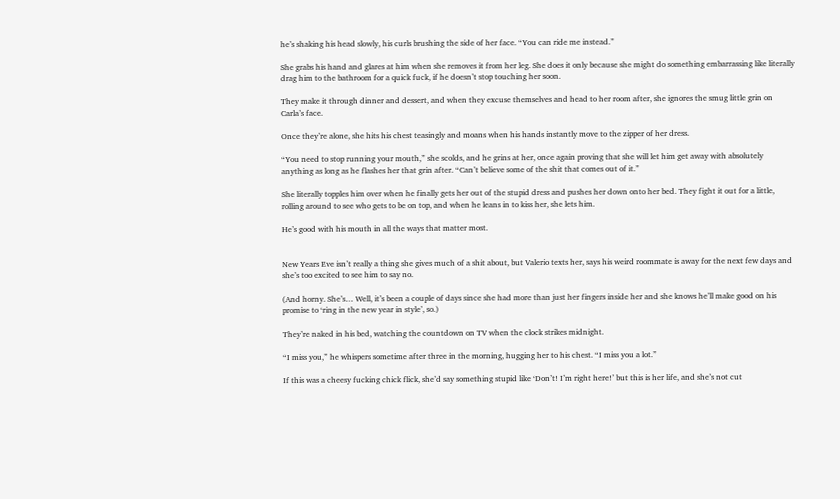he’s shaking his head slowly, his curls brushing the side of her face. “You can ride me instead.”

She grabs his hand and glares at him when she removes it from her leg. She does it only because she might do something embarrassing like literally drag him to the bathroom for a quick fuck, if he doesn’t stop touching her soon.

They make it through dinner and dessert, and when they excuse themselves and head to her room after, she ignores the smug little grin on Carla’s face.

Once they’re alone, she hits his chest teasingly and moans when his hands instantly move to the zipper of her dress.

“You need to stop running your mouth,” she scolds, and he grins at her, once again proving that she will let him get away with absolutely anything as long as he flashes her that grin after. “Can’t believe some of the shit that comes out of it.”

She literally topples him over when he finally gets her out of the stupid dress and pushes her down onto her bed. They fight it out for a little, rolling around to see who gets to be on top, and when he leans in to kiss her, she lets him.

He’s good with his mouth in all the ways that matter most.


New Years Eve isn’t really a thing she gives much of a shit about, but Valerio texts her, says his weird roommate is away for the next few days and she’s too excited to see him to say no.

(And horny. She’s… Well, it’s been a couple of days since she had more than just her fingers inside her and she knows he’ll make good on his promise to ‘ring in the new year in style’, so.)

They’re naked in his bed, watching the countdown on TV when the clock strikes midnight.

“I miss you,” he whispers sometime after three in the morning, hugging her to his chest. “I miss you a lot.”

If this was a cheesy fucking chick flick, she’d say something stupid like ‘Don’t! I’m right here!’ but this is her life, and she’s not cut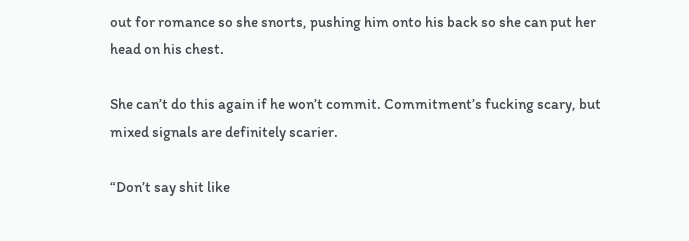out for romance so she snorts, pushing him onto his back so she can put her head on his chest.

She can’t do this again if he won’t commit. Commitment’s fucking scary, but mixed signals are definitely scarier.

“Don’t say shit like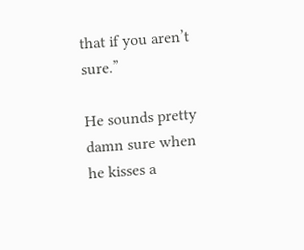that if you aren’t sure.”

He sounds pretty damn sure when he kisses a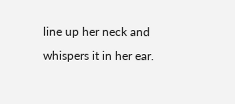line up her neck and whispers it in her ear.